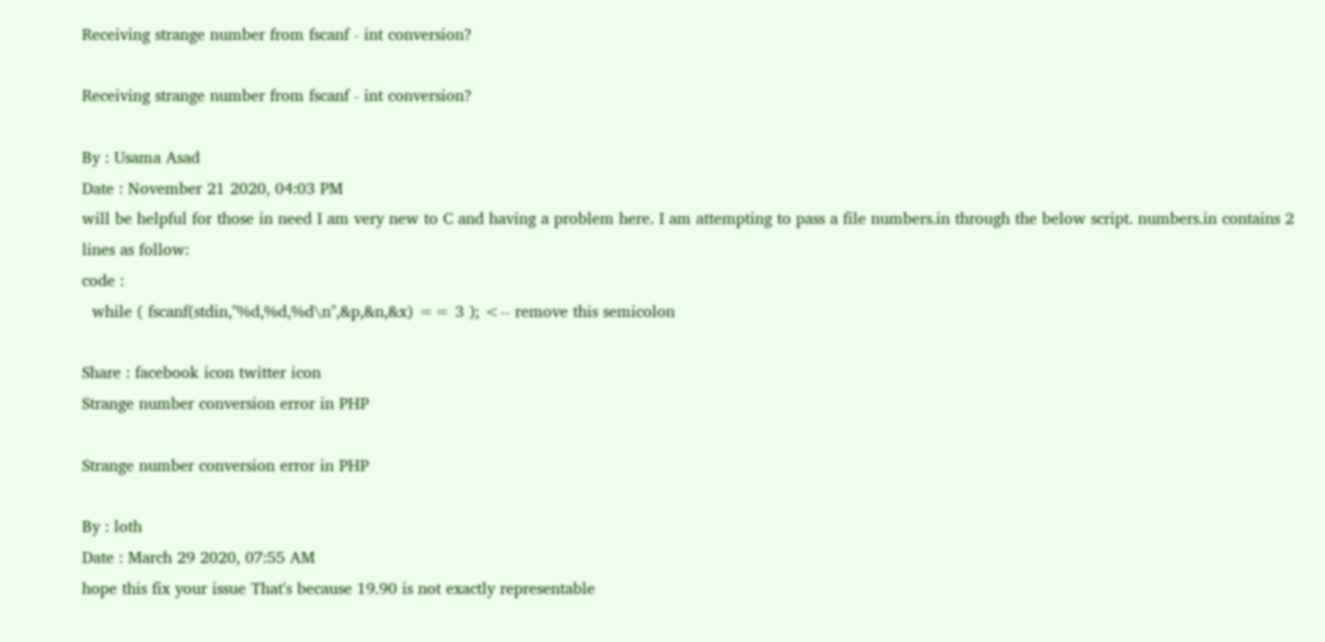Receiving strange number from fscanf - int conversion?

Receiving strange number from fscanf - int conversion?

By : Usama Asad
Date : November 21 2020, 04:03 PM
will be helpful for those in need I am very new to C and having a problem here. I am attempting to pass a file numbers.in through the below script. numbers.in contains 2 lines as follow:
code :
  while ( fscanf(stdin,"%d,%d,%d\n",&p,&n,&x) == 3 ); <-- remove this semicolon

Share : facebook icon twitter icon
Strange number conversion error in PHP

Strange number conversion error in PHP

By : loth
Date : March 29 2020, 07:55 AM
hope this fix your issue That's because 19.90 is not exactly representable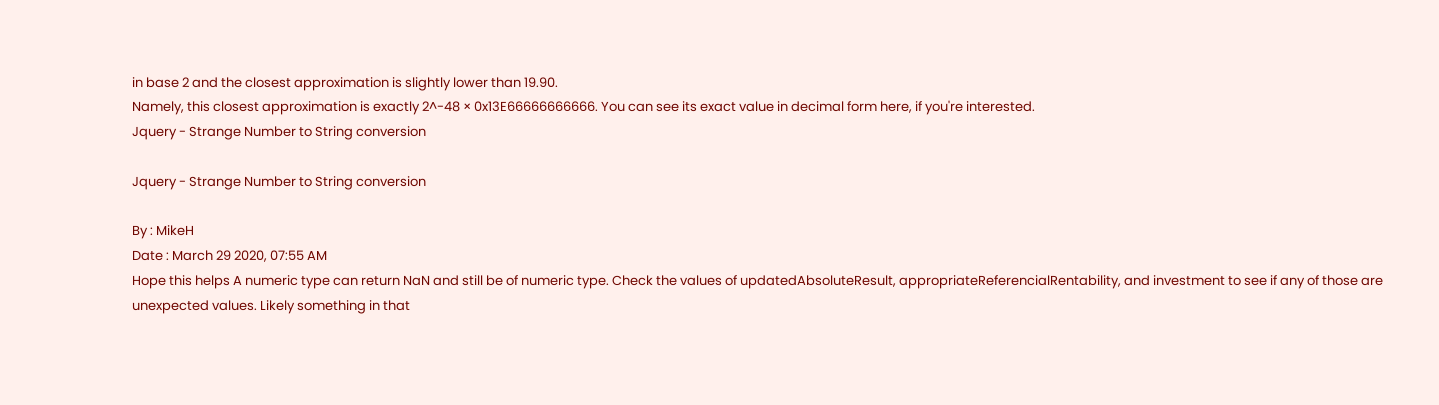in base 2 and the closest approximation is slightly lower than 19.90.
Namely, this closest approximation is exactly 2^-48 × 0x13E66666666666. You can see its exact value in decimal form here, if you're interested.
Jquery - Strange Number to String conversion

Jquery - Strange Number to String conversion

By : MikeH
Date : March 29 2020, 07:55 AM
Hope this helps A numeric type can return NaN and still be of numeric type. Check the values of updatedAbsoluteResult, appropriateReferencialRentability, and investment to see if any of those are unexpected values. Likely something in that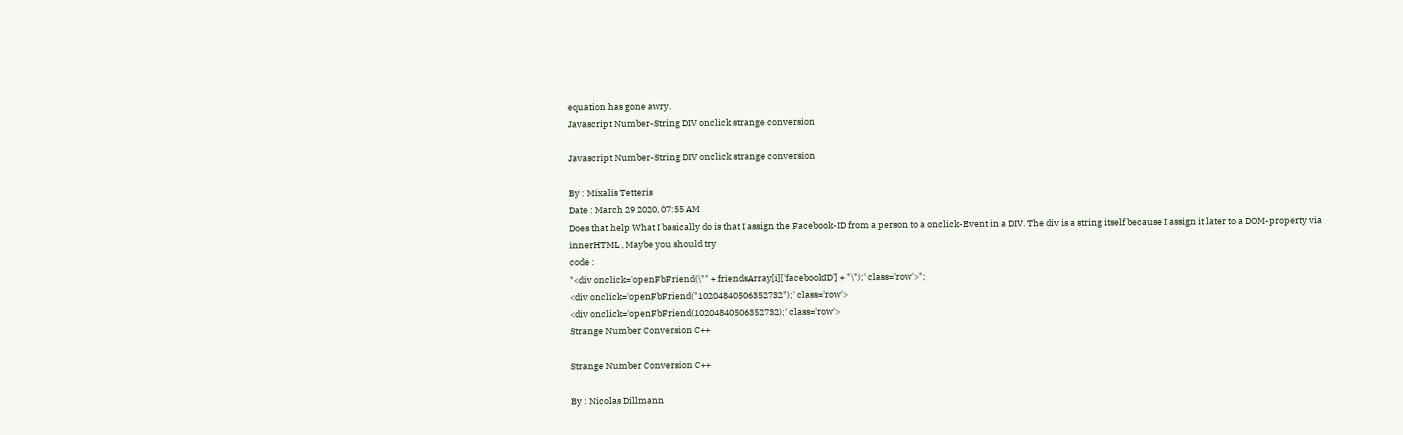equation has gone awry.
Javascript Number-String DIV onclick strange conversion

Javascript Number-String DIV onclick strange conversion

By : Mixalis Tetteris
Date : March 29 2020, 07:55 AM
Does that help What I basically do is that I assign the Facebook-ID from a person to a onclick-Event in a DIV. The div is a string itself because I assign it later to a DOM-property via innerHTML , Maybe you should try
code :
"<div onclick='openFbFriend(\"" + friendsArray[i]['facebookID'] + "\");' class='row'>";
<div onclick='openFbFriend("10204840506352732");' class='row'>
<div onclick='openFbFriend(10204840506352732);' class='row'>
Strange Number Conversion C++

Strange Number Conversion C++

By : Nicolas Dillmann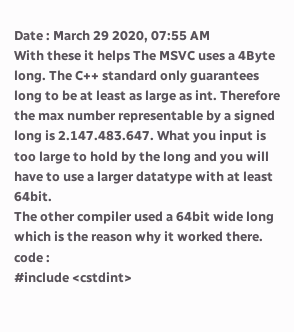Date : March 29 2020, 07:55 AM
With these it helps The MSVC uses a 4Byte long. The C++ standard only guarantees long to be at least as large as int. Therefore the max number representable by a signed long is 2.147.483.647. What you input is too large to hold by the long and you will have to use a larger datatype with at least 64bit.
The other compiler used a 64bit wide long which is the reason why it worked there.
code :
#include <cstdint>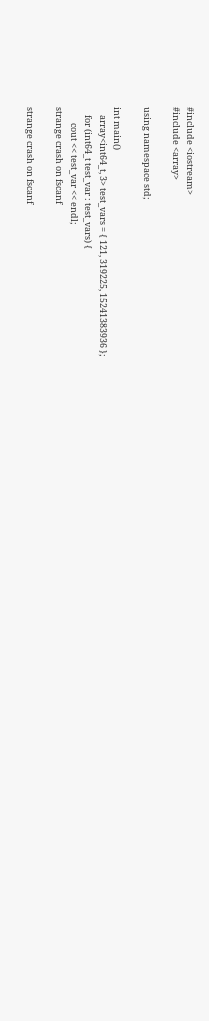#include <iostream>
#include <array>

using namespace std;

int main()
    array<int64_t, 3> test_vars = { 121, 319225, 15241383936 };
    for (int64_t test_var : test_vars) {
        cout << test_var << endl;
strange crash on fscanf

strange crash on fscanf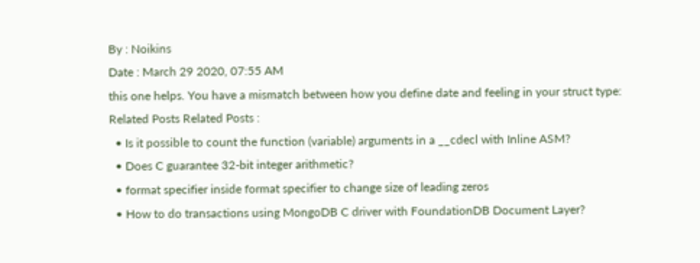By : Noikins
Date : March 29 2020, 07:55 AM
this one helps. You have a mismatch between how you define date and feeling in your struct type:
Related Posts Related Posts :
  • Is it possible to count the function (variable) arguments in a __cdecl with Inline ASM?
  • Does C guarantee 32-bit integer arithmetic?
  • format specifier inside format specifier to change size of leading zeros
  • How to do transactions using MongoDB C driver with FoundationDB Document Layer?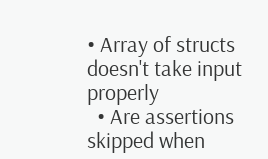• Array of structs doesn't take input properly
  • Are assertions skipped when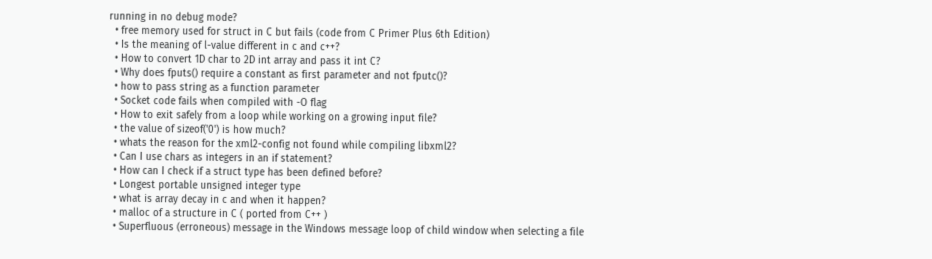running in no debug mode?
  • free memory used for struct in C but fails (code from C Primer Plus 6th Edition)
  • Is the meaning of l-value different in c and c++?
  • How to convert 1D char to 2D int array and pass it int C?
  • Why does fputs() require a constant as first parameter and not fputc()?
  • how to pass string as a function parameter
  • Socket code fails when compiled with -O flag
  • How to exit safely from a loop while working on a growing input file?
  • the value of sizeof('0') is how much?
  • whats the reason for the xml2-config not found while compiling libxml2?
  • Can I use chars as integers in an if statement?
  • How can I check if a struct type has been defined before?
  • Longest portable unsigned integer type
  • what is array decay in c and when it happen?
  • malloc of a structure in C ( ported from C++ )
  • Superfluous (erroneous) message in the Windows message loop of child window when selecting a file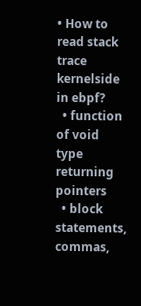• How to read stack trace kernelside in ebpf?
  • function of void type returning pointers
  • block statements, commas,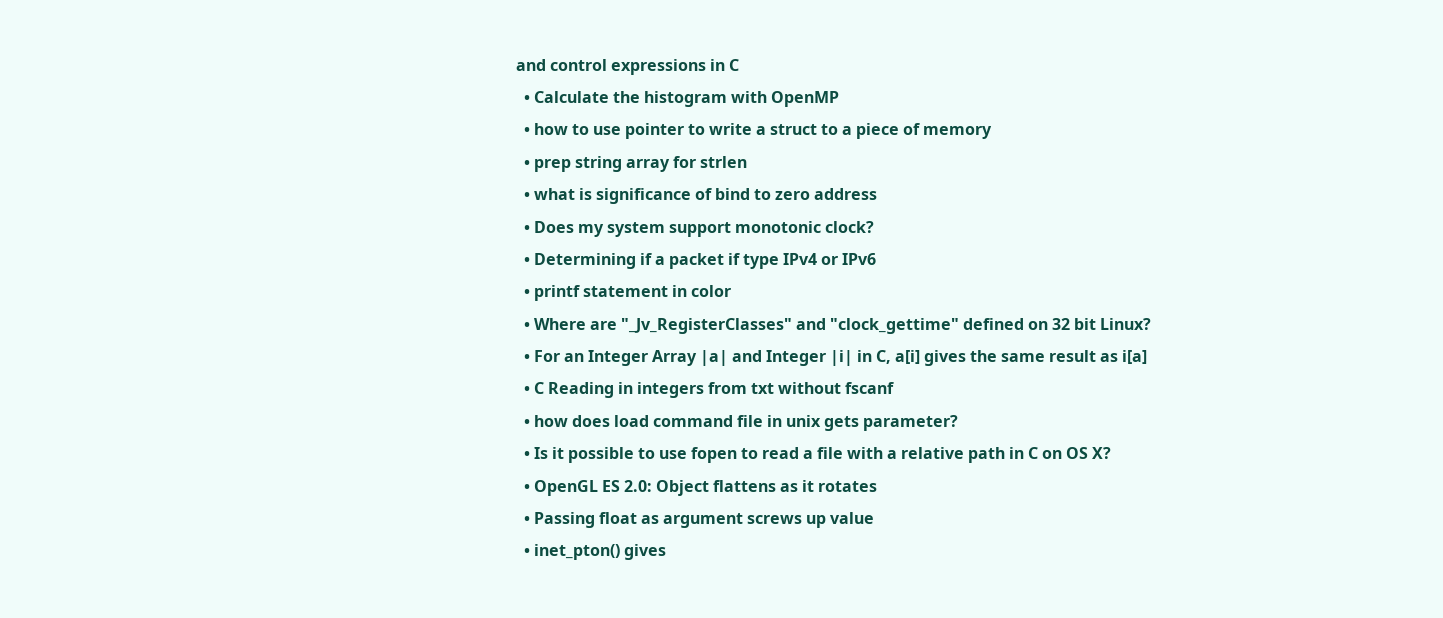and control expressions in C
  • Calculate the histogram with OpenMP
  • how to use pointer to write a struct to a piece of memory
  • prep string array for strlen
  • what is significance of bind to zero address
  • Does my system support monotonic clock?
  • Determining if a packet if type IPv4 or IPv6
  • printf statement in color
  • Where are "_Jv_RegisterClasses" and "clock_gettime" defined on 32 bit Linux?
  • For an Integer Array |a| and Integer |i| in C, a[i] gives the same result as i[a]
  • C Reading in integers from txt without fscanf
  • how does load command file in unix gets parameter?
  • Is it possible to use fopen to read a file with a relative path in C on OS X?
  • OpenGL ES 2.0: Object flattens as it rotates
  • Passing float as argument screws up value
  • inet_pton() gives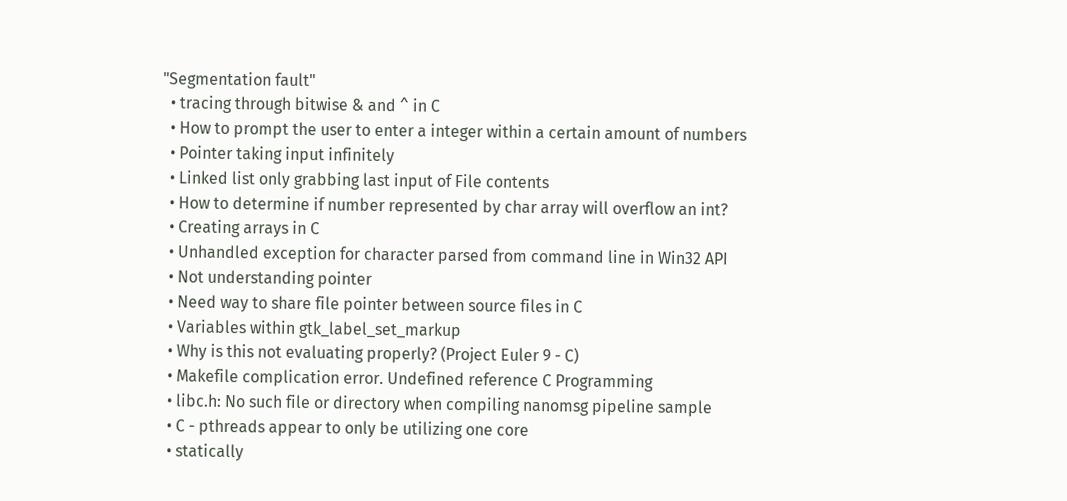"Segmentation fault"
  • tracing through bitwise & and ^ in C
  • How to prompt the user to enter a integer within a certain amount of numbers
  • Pointer taking input infinitely
  • Linked list only grabbing last input of File contents
  • How to determine if number represented by char array will overflow an int?
  • Creating arrays in C
  • Unhandled exception for character parsed from command line in Win32 API
  • Not understanding pointer
  • Need way to share file pointer between source files in C
  • Variables within gtk_label_set_markup
  • Why is this not evaluating properly? (Project Euler 9 - C)
  • Makefile complication error. Undefined reference C Programming
  • libc.h: No such file or directory when compiling nanomsg pipeline sample
  • C - pthreads appear to only be utilizing one core
  • statically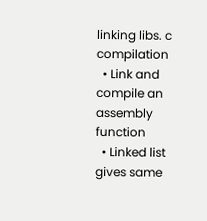linking libs. c compilation
  • Link and compile an assembly function
  • Linked list gives same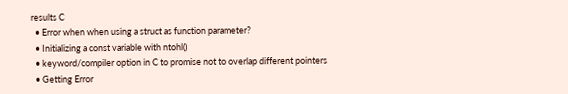results C
  • Error when when using a struct as function parameter?
  • Initializing a const variable with ntohl()
  • keyword/compiler option in C to promise not to overlap different pointers
  • Getting Error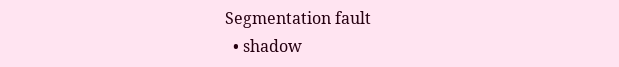Segmentation fault
  • shadow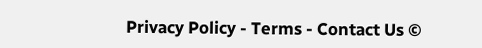Privacy Policy - Terms - Contact Us ©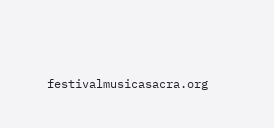festivalmusicasacra.org